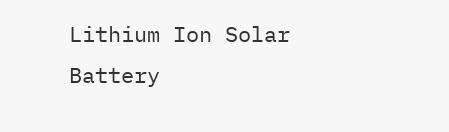Lithium Ion Solar Battery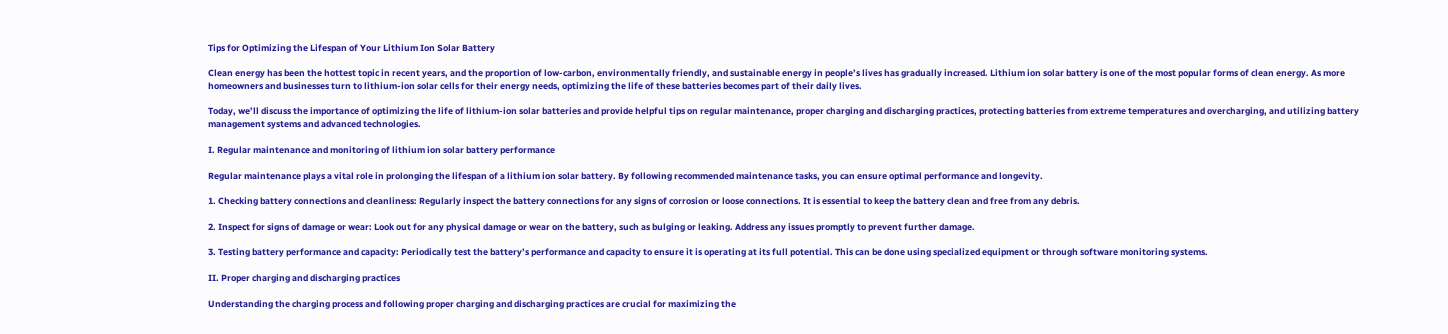Tips for Optimizing the Lifespan of Your Lithium Ion Solar Battery

Clean energy has been the hottest topic in recent years, and the proportion of low-carbon, environmentally friendly, and sustainable energy in people’s lives has gradually increased. Lithium ion solar battery is one of the most popular forms of clean energy. As more homeowners and businesses turn to lithium-ion solar cells for their energy needs, optimizing the life of these batteries becomes part of their daily lives.

Today, we’ll discuss the importance of optimizing the life of lithium-ion solar batteries and provide helpful tips on regular maintenance, proper charging and discharging practices, protecting batteries from extreme temperatures and overcharging, and utilizing battery management systems and advanced technologies.

I. Regular maintenance and monitoring of lithium ion solar battery performance

Regular maintenance plays a vital role in prolonging the lifespan of a lithium ion solar battery. By following recommended maintenance tasks, you can ensure optimal performance and longevity.

1. Checking battery connections and cleanliness: Regularly inspect the battery connections for any signs of corrosion or loose connections. It is essential to keep the battery clean and free from any debris.

2. Inspect for signs of damage or wear: Look out for any physical damage or wear on the battery, such as bulging or leaking. Address any issues promptly to prevent further damage.

3. Testing battery performance and capacity: Periodically test the battery’s performance and capacity to ensure it is operating at its full potential. This can be done using specialized equipment or through software monitoring systems.

II. Proper charging and discharging practices

Understanding the charging process and following proper charging and discharging practices are crucial for maximizing the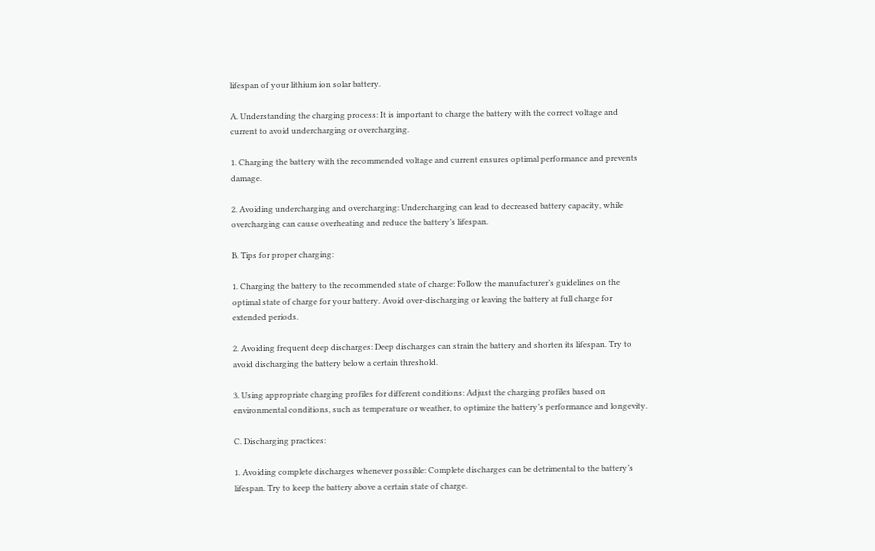lifespan of your lithium ion solar battery.

A. Understanding the charging process: It is important to charge the battery with the correct voltage and current to avoid undercharging or overcharging.

1. Charging the battery with the recommended voltage and current ensures optimal performance and prevents damage.

2. Avoiding undercharging and overcharging: Undercharging can lead to decreased battery capacity, while overcharging can cause overheating and reduce the battery’s lifespan.

B. Tips for proper charging:

1. Charging the battery to the recommended state of charge: Follow the manufacturer’s guidelines on the optimal state of charge for your battery. Avoid over-discharging or leaving the battery at full charge for extended periods.

2. Avoiding frequent deep discharges: Deep discharges can strain the battery and shorten its lifespan. Try to avoid discharging the battery below a certain threshold.

3. Using appropriate charging profiles for different conditions: Adjust the charging profiles based on environmental conditions, such as temperature or weather, to optimize the battery’s performance and longevity.

C. Discharging practices:

1. Avoiding complete discharges whenever possible: Complete discharges can be detrimental to the battery’s lifespan. Try to keep the battery above a certain state of charge.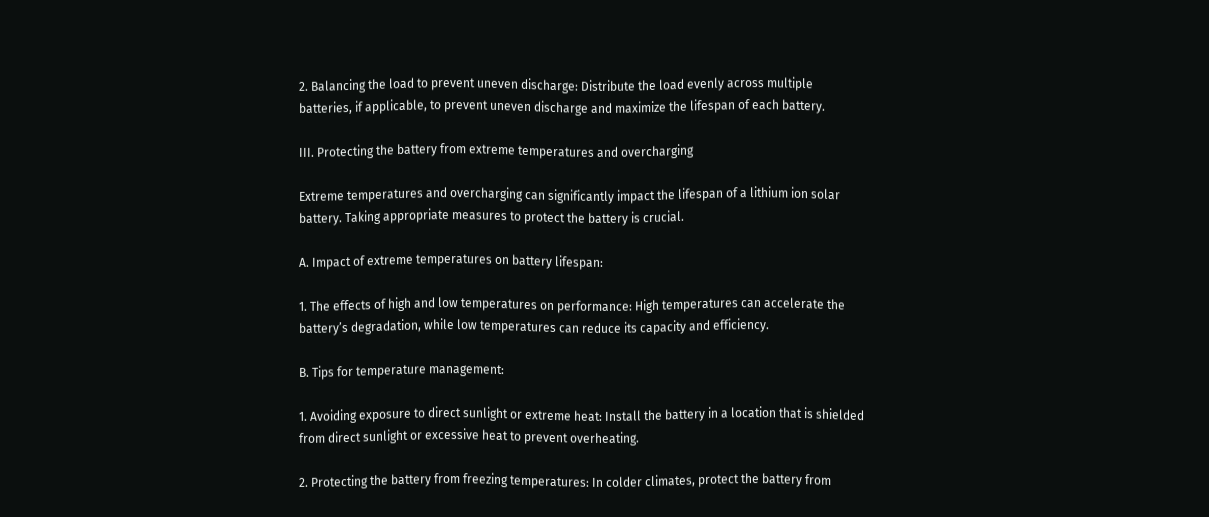2. Balancing the load to prevent uneven discharge: Distribute the load evenly across multiple batteries, if applicable, to prevent uneven discharge and maximize the lifespan of each battery.

III. Protecting the battery from extreme temperatures and overcharging

Extreme temperatures and overcharging can significantly impact the lifespan of a lithium ion solar battery. Taking appropriate measures to protect the battery is crucial.

A. Impact of extreme temperatures on battery lifespan:

1. The effects of high and low temperatures on performance: High temperatures can accelerate the battery’s degradation, while low temperatures can reduce its capacity and efficiency.

B. Tips for temperature management:

1. Avoiding exposure to direct sunlight or extreme heat: Install the battery in a location that is shielded from direct sunlight or excessive heat to prevent overheating.

2. Protecting the battery from freezing temperatures: In colder climates, protect the battery from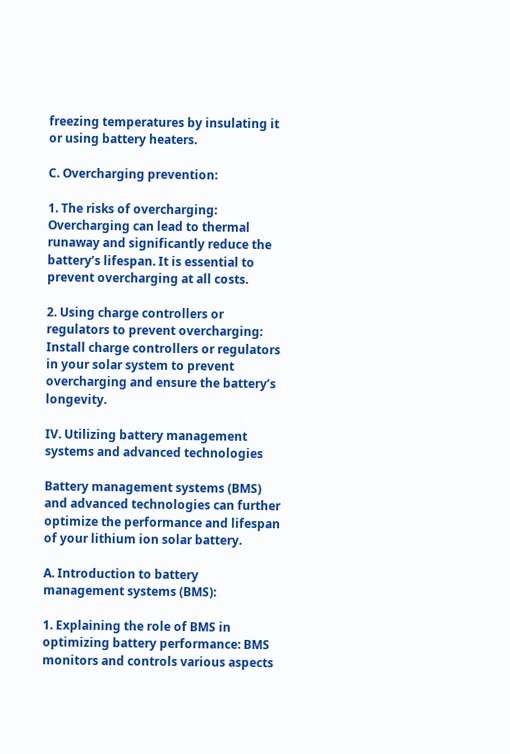freezing temperatures by insulating it or using battery heaters.

C. Overcharging prevention:

1. The risks of overcharging: Overcharging can lead to thermal runaway and significantly reduce the battery’s lifespan. It is essential to prevent overcharging at all costs.

2. Using charge controllers or regulators to prevent overcharging: Install charge controllers or regulators in your solar system to prevent overcharging and ensure the battery’s longevity.

IV. Utilizing battery management systems and advanced technologies

Battery management systems (BMS) and advanced technologies can further optimize the performance and lifespan of your lithium ion solar battery.

A. Introduction to battery management systems (BMS):

1. Explaining the role of BMS in optimizing battery performance: BMS monitors and controls various aspects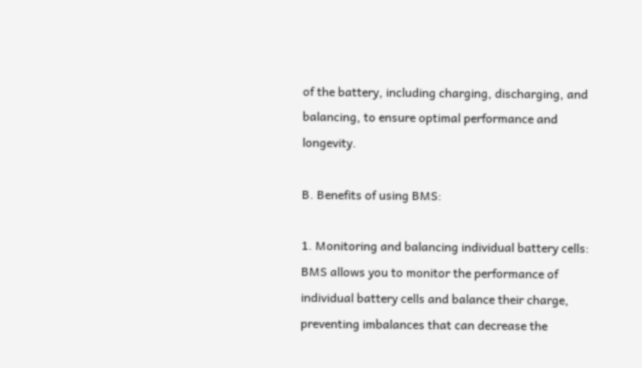of the battery, including charging, discharging, and balancing, to ensure optimal performance and longevity.

B. Benefits of using BMS:

1. Monitoring and balancing individual battery cells: BMS allows you to monitor the performance of individual battery cells and balance their charge, preventing imbalances that can decrease the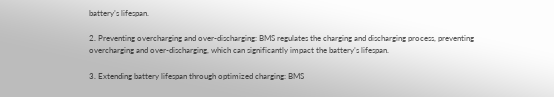battery’s lifespan.

2. Preventing overcharging and over-discharging: BMS regulates the charging and discharging process, preventing overcharging and over-discharging, which can significantly impact the battery’s lifespan.

3. Extending battery lifespan through optimized charging: BMS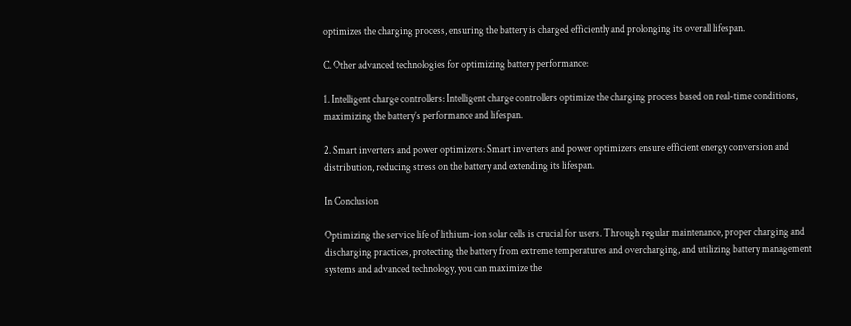optimizes the charging process, ensuring the battery is charged efficiently and prolonging its overall lifespan.

C. Other advanced technologies for optimizing battery performance:

1. Intelligent charge controllers: Intelligent charge controllers optimize the charging process based on real-time conditions, maximizing the battery’s performance and lifespan.

2. Smart inverters and power optimizers: Smart inverters and power optimizers ensure efficient energy conversion and distribution, reducing stress on the battery and extending its lifespan.

In Conclusion

Optimizing the service life of lithium-ion solar cells is crucial for users. Through regular maintenance, proper charging and discharging practices, protecting the battery from extreme temperatures and overcharging, and utilizing battery management systems and advanced technology, you can maximize the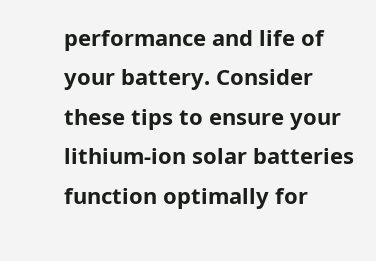performance and life of your battery. Consider these tips to ensure your lithium-ion solar batteries function optimally for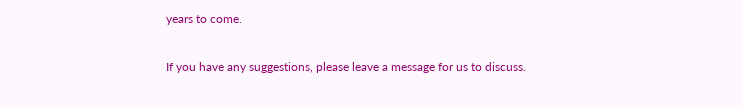years to come.

If you have any suggestions, please leave a message for us to discuss.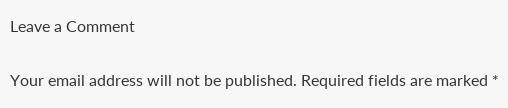Leave a Comment

Your email address will not be published. Required fields are marked *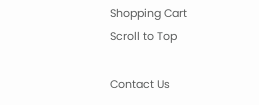Shopping Cart
Scroll to Top

Contact Us